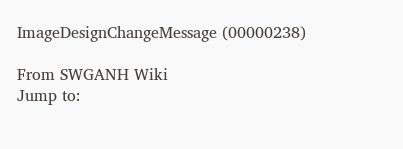ImageDesignChangeMessage (00000238)

From SWGANH Wiki
Jump to: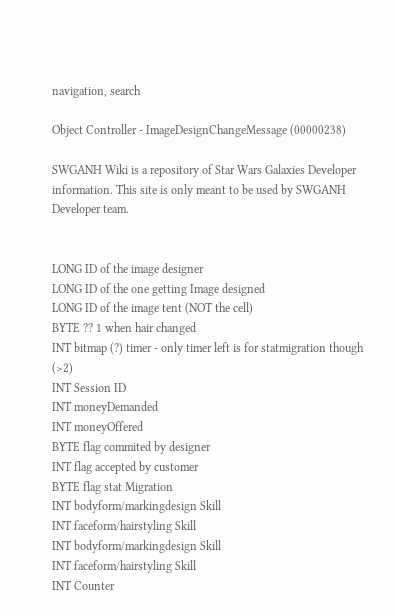navigation, search

Object Controller - ImageDesignChangeMessage (00000238)

SWGANH Wiki is a repository of Star Wars Galaxies Developer information. This site is only meant to be used by SWGANH Developer team.


LONG ID of the image designer
LONG ID of the one getting Image designed
LONG ID of the image tent (NOT the cell)
BYTE ?? 1 when hair changed
INT bitmap (?) timer - only timer left is for statmigration though (>2)
INT Session ID
INT moneyDemanded
INT moneyOffered
BYTE flag commited by designer
INT flag accepted by customer
BYTE flag stat Migration
INT bodyform/markingdesign Skill
INT faceform/hairstyling Skill
INT bodyform/markingdesign Skill
INT faceform/hairstyling Skill
INT Counter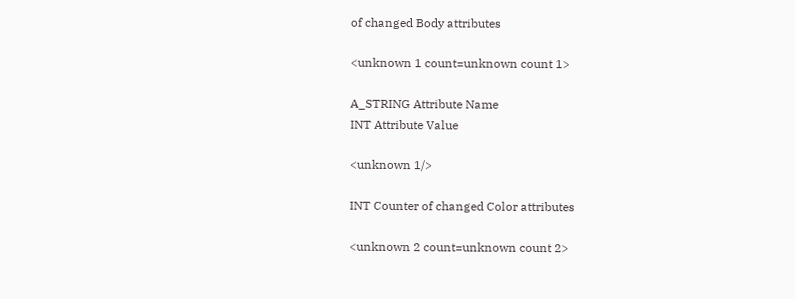of changed Body attributes

<unknown 1 count=unknown count 1>

A_STRING Attribute Name
INT Attribute Value

<unknown 1/>

INT Counter of changed Color attributes

<unknown 2 count=unknown count 2>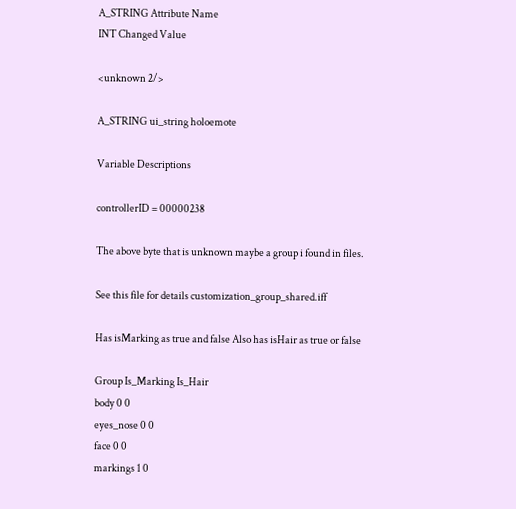A_STRING Attribute Name
INT Changed Value

<unknown 2/>

A_STRING ui_string holoemote

Variable Descriptions

controllerID = 00000238

The above byte that is unknown maybe a group i found in files.

See this file for details customization_group_shared.iff

Has isMarking as true and false Also has isHair as true or false

Group Is_Marking Is_Hair
body 0 0
eyes_nose 0 0
face 0 0
markings 1 0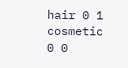hair 0 1
cosmetic 0 0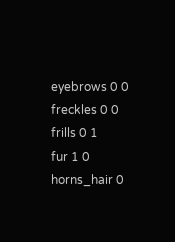eyebrows 0 0
freckles 0 0
frills 0 1
fur 1 0
horns_hair 0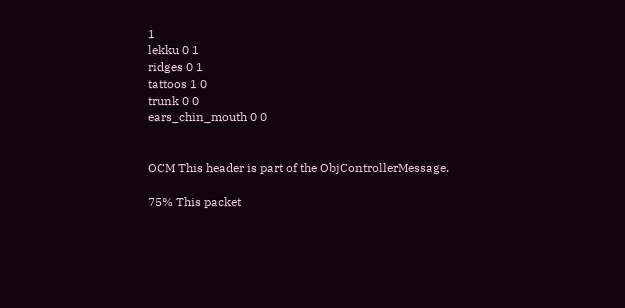1
lekku 0 1
ridges 0 1
tattoos 1 0
trunk 0 0
ears_chin_mouth 0 0


OCM This header is part of the ObjControllerMessage.

75% This packet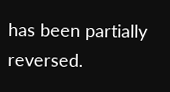has been partially reversed.